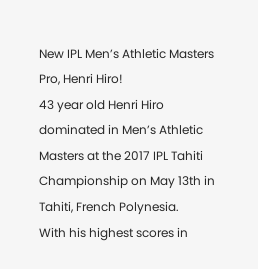New IPL Men’s Athletic Masters Pro, Henri Hiro!
43 year old Henri Hiro dominated in Men’s Athletic Masters at the 2017 IPL Tahiti Championship on May 13th in Tahiti, French Polynesia.
With his highest scores in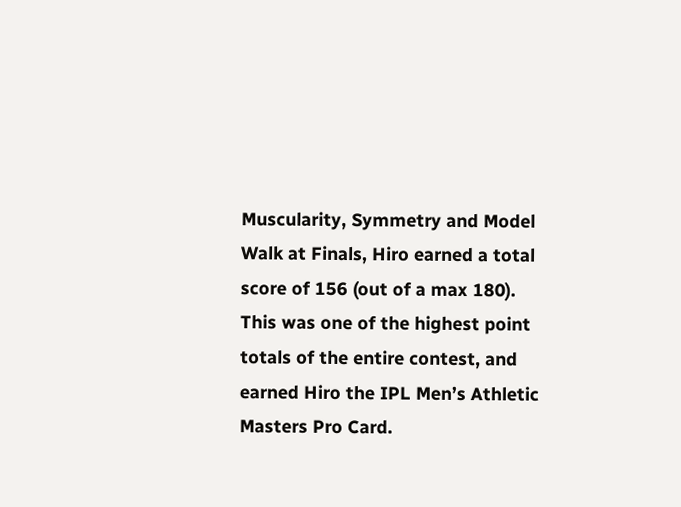Muscularity, Symmetry and Model Walk at Finals, Hiro earned a total score of 156 (out of a max 180). This was one of the highest point totals of the entire contest, and earned Hiro the IPL Men’s Athletic Masters Pro Card.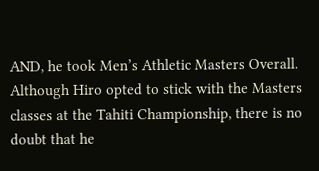AND, he took Men’s Athletic Masters Overall.
Although Hiro opted to stick with the Masters classes at the Tahiti Championship, there is no doubt that he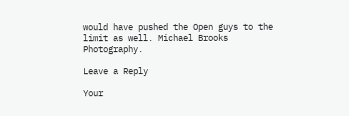would have pushed the Open guys to the limit as well. Michael Brooks Photography.

Leave a Reply

Your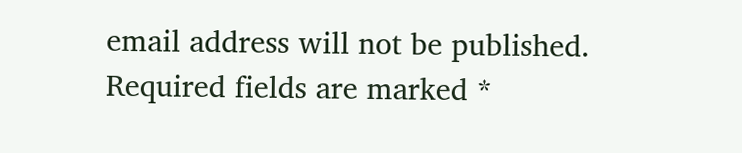email address will not be published. Required fields are marked *